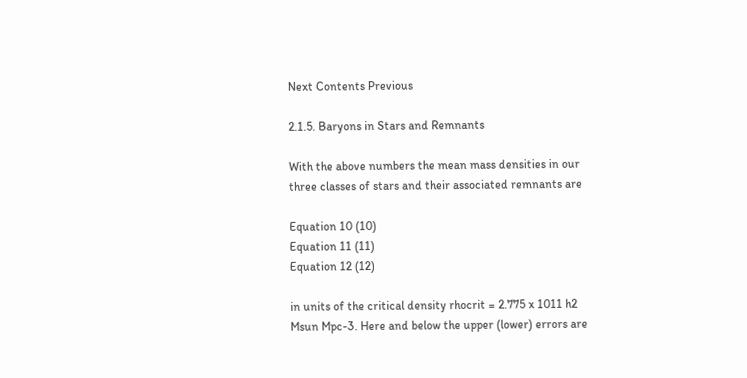Next Contents Previous

2.1.5. Baryons in Stars and Remnants

With the above numbers the mean mass densities in our three classes of stars and their associated remnants are

Equation 10 (10)
Equation 11 (11)
Equation 12 (12)

in units of the critical density rhocrit = 2.775 x 1011 h2 Msun Mpc-3. Here and below the upper (lower) errors are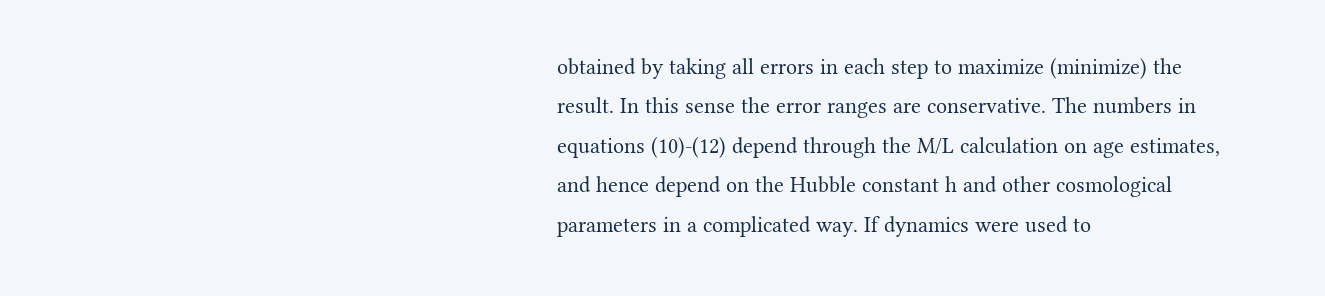obtained by taking all errors in each step to maximize (minimize) the result. In this sense the error ranges are conservative. The numbers in equations (10)-(12) depend through the M/L calculation on age estimates, and hence depend on the Hubble constant h and other cosmological parameters in a complicated way. If dynamics were used to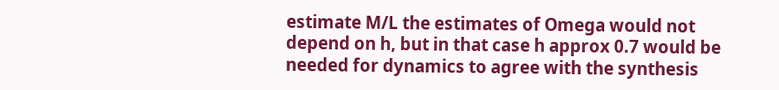estimate M/L the estimates of Omega would not depend on h, but in that case h approx 0.7 would be needed for dynamics to agree with the synthesis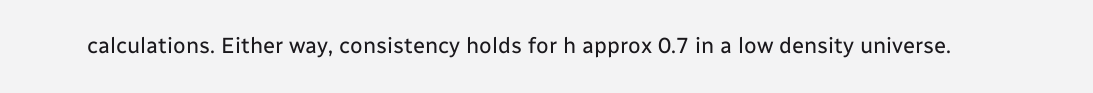calculations. Either way, consistency holds for h approx 0.7 in a low density universe.